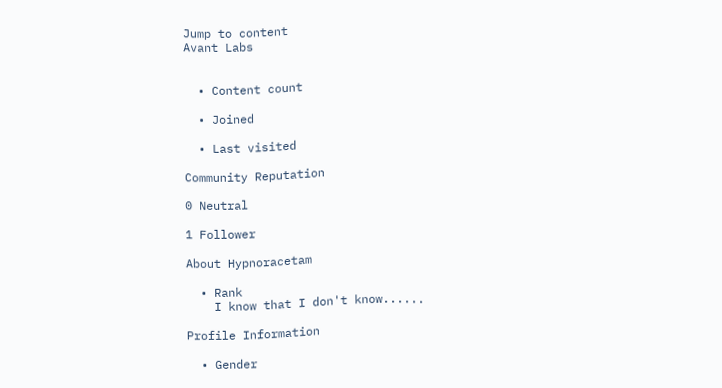Jump to content
Avant Labs


  • Content count

  • Joined

  • Last visited

Community Reputation

0 Neutral

1 Follower

About Hypnoracetam

  • Rank
    I know that I don't know......

Profile Information

  • Gender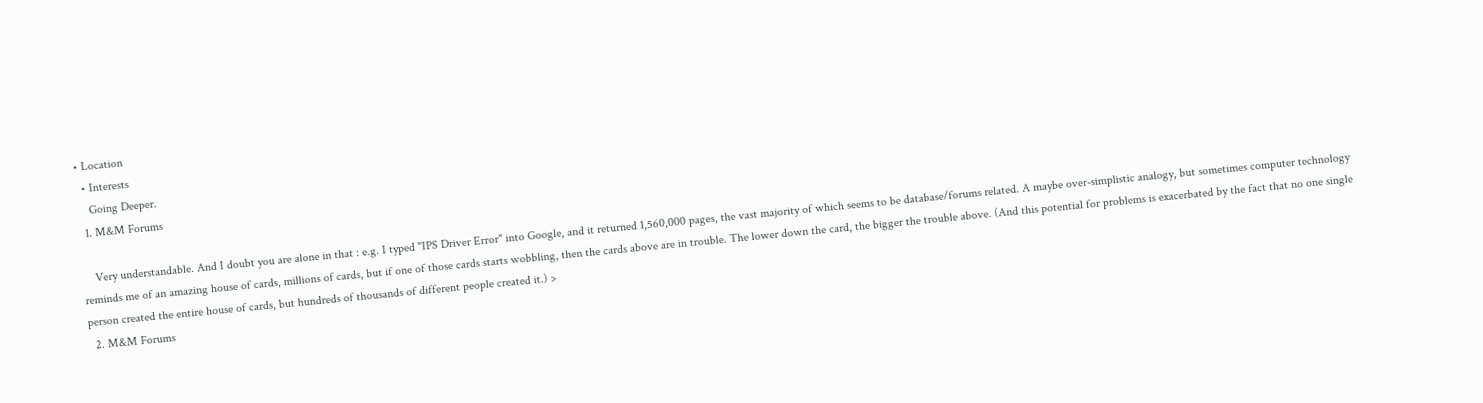• Location
  • Interests
    Going Deeper.
  1. M&M Forums

    Very understandable. And I doubt you are alone in that : e.g. I typed "IPS Driver Error" into Google, and it returned 1,560,000 pages, the vast majority of which seems to be database/forums related. A maybe over-simplistic analogy, but sometimes computer technology reminds me of an amazing house of cards, millions of cards, but if one of those cards starts wobbling, then the cards above are in trouble. The lower down the card, the bigger the trouble above. (And this potential for problems is exacerbated by the fact that no one single person created the entire house of cards, but hundreds of thousands of different people created it.) >
  2. M&M Forums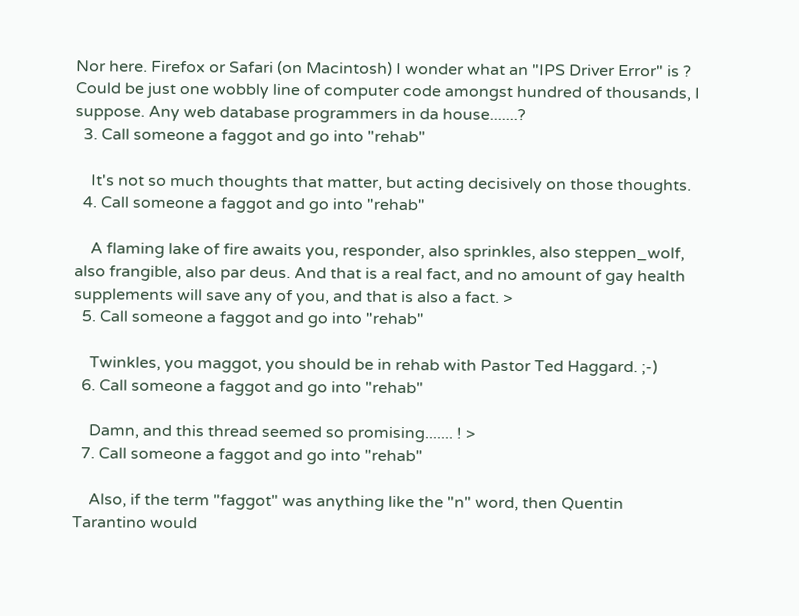Nor here. Firefox or Safari (on Macintosh) I wonder what an "IPS Driver Error" is ? Could be just one wobbly line of computer code amongst hundred of thousands, I suppose. Any web database programmers in da house.......?
  3. Call someone a faggot and go into "rehab"

    It's not so much thoughts that matter, but acting decisively on those thoughts.
  4. Call someone a faggot and go into "rehab"

    A flaming lake of fire awaits you, responder, also sprinkles, also steppen_wolf, also frangible, also par deus. And that is a real fact, and no amount of gay health supplements will save any of you, and that is also a fact. >
  5. Call someone a faggot and go into "rehab"

    Twinkles, you maggot, you should be in rehab with Pastor Ted Haggard. ;-)
  6. Call someone a faggot and go into "rehab"

    Damn, and this thread seemed so promising....... ! >
  7. Call someone a faggot and go into "rehab"

    Also, if the term "faggot" was anything like the "n" word, then Quentin Tarantino would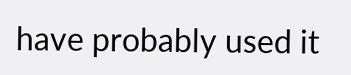have probably used it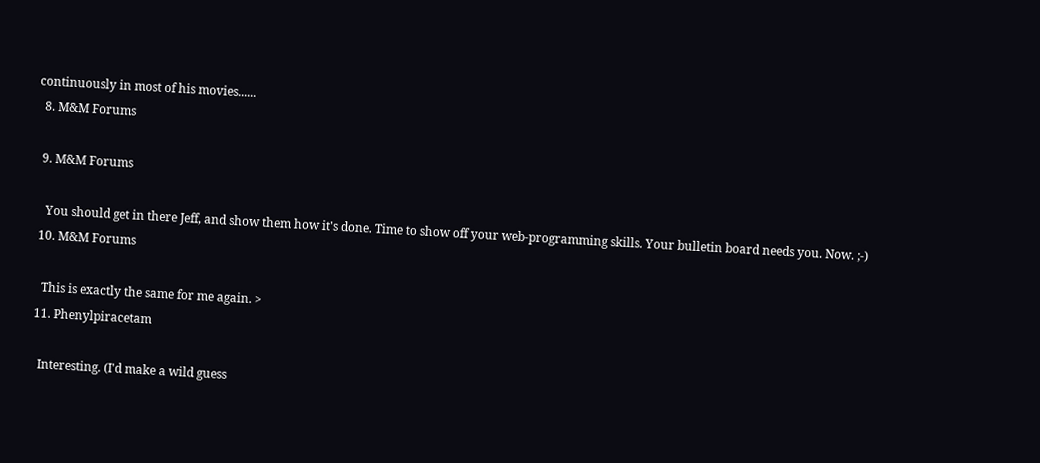continuously in most of his movies......
  8. M&M Forums

  9. M&M Forums

    You should get in there Jeff, and show them how it's done. Time to show off your web-programming skills. Your bulletin board needs you. Now. ;-)
  10. M&M Forums

    This is exactly the same for me again. >
  11. Phenylpiracetam

    Interesting. (I'd make a wild guess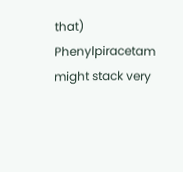that) Phenylpiracetam might stack very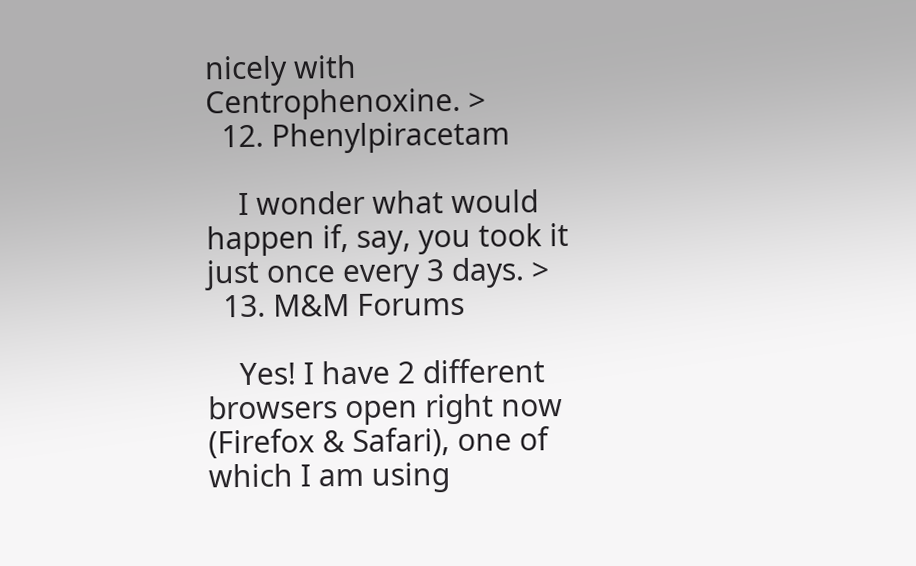nicely with Centrophenoxine. >
  12. Phenylpiracetam

    I wonder what would happen if, say, you took it just once every 3 days. >
  13. M&M Forums

    Yes! I have 2 different browsers open right now (Firefox & Safari), one of which I am using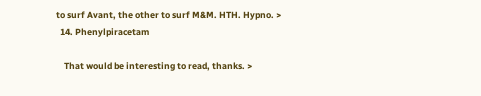to surf Avant, the other to surf M&M. HTH. Hypno. >
  14. Phenylpiracetam

    That would be interesting to read, thanks. >